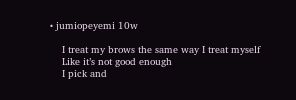• jumiopeyemi 10w

    I treat my brows the same way I treat myself
    Like it’s not good enough
    I pick and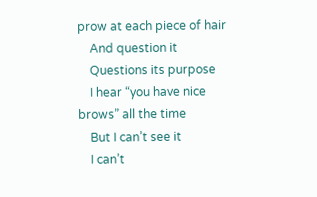prow at each piece of hair
    And question it
    Questions its purpose
    I hear “you have nice brows” all the time
    But I can’t see it
    I can’t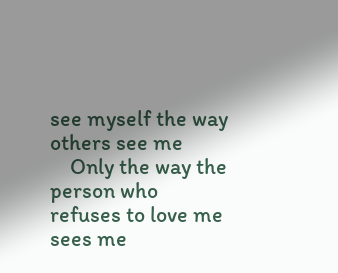see myself the way others see me
    Only the way the person who refuses to love me sees me